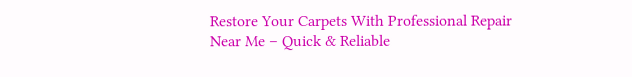Restore Your Carpets With Professional Repair Near Me – Quick & Reliable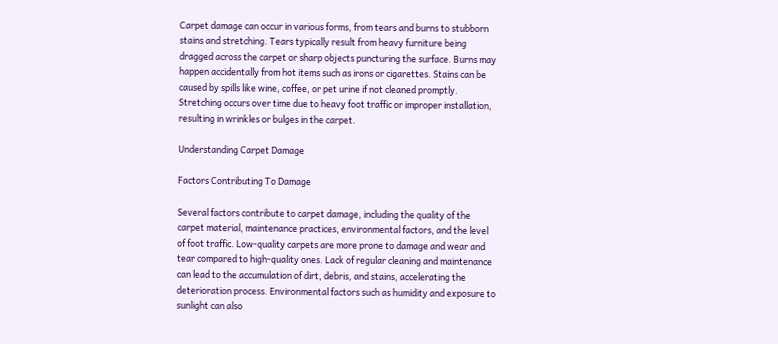Carpet damage can occur in various forms, from tears and burns to stubborn stains and stretching. Tears typically result from heavy furniture being dragged across the carpet or sharp objects puncturing the surface. Burns may happen accidentally from hot items such as irons or cigarettes. Stains can be caused by spills like wine, coffee, or pet urine if not cleaned promptly. Stretching occurs over time due to heavy foot traffic or improper installation, resulting in wrinkles or bulges in the carpet.

Understanding Carpet Damage

Factors Contributing To Damage

Several factors contribute to carpet damage, including the quality of the carpet material, maintenance practices, environmental factors, and the level of foot traffic. Low-quality carpets are more prone to damage and wear and tear compared to high-quality ones. Lack of regular cleaning and maintenance can lead to the accumulation of dirt, debris, and stains, accelerating the deterioration process. Environmental factors such as humidity and exposure to sunlight can also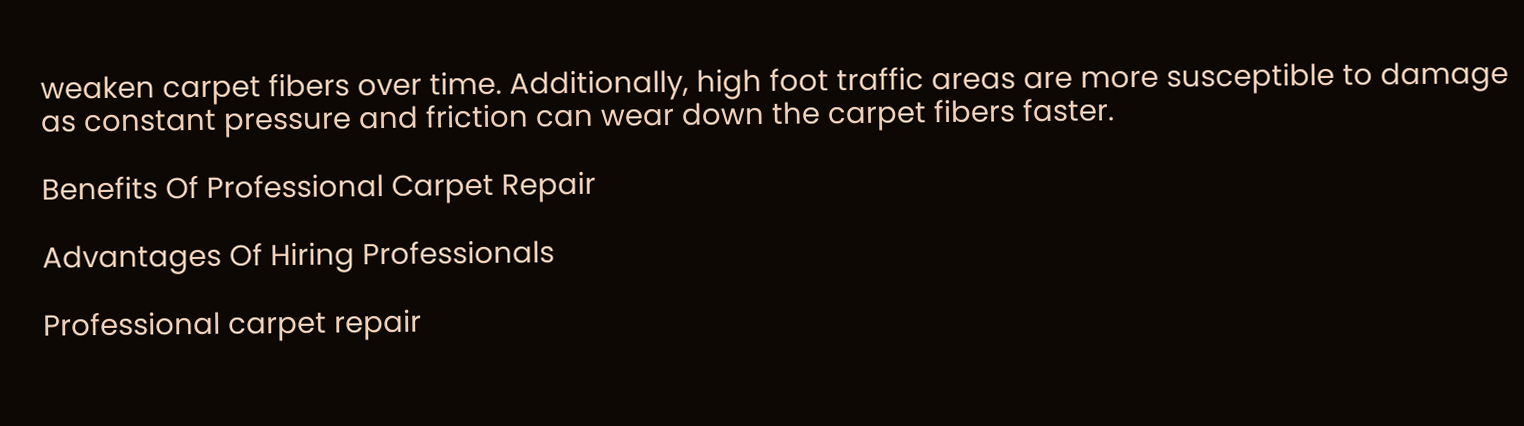weaken carpet fibers over time. Additionally, high foot traffic areas are more susceptible to damage as constant pressure and friction can wear down the carpet fibers faster.

Benefits Of Professional Carpet Repair

Advantages Of Hiring Professionals

Professional carpet repair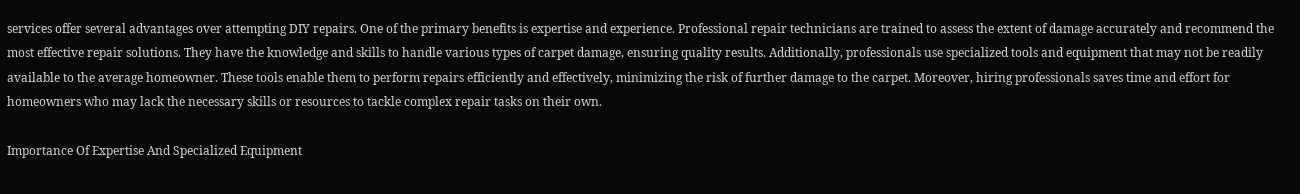services offer several advantages over attempting DIY repairs. One of the primary benefits is expertise and experience. Professional repair technicians are trained to assess the extent of damage accurately and recommend the most effective repair solutions. They have the knowledge and skills to handle various types of carpet damage, ensuring quality results. Additionally, professionals use specialized tools and equipment that may not be readily available to the average homeowner. These tools enable them to perform repairs efficiently and effectively, minimizing the risk of further damage to the carpet. Moreover, hiring professionals saves time and effort for homeowners who may lack the necessary skills or resources to tackle complex repair tasks on their own.

Importance Of Expertise And Specialized Equipment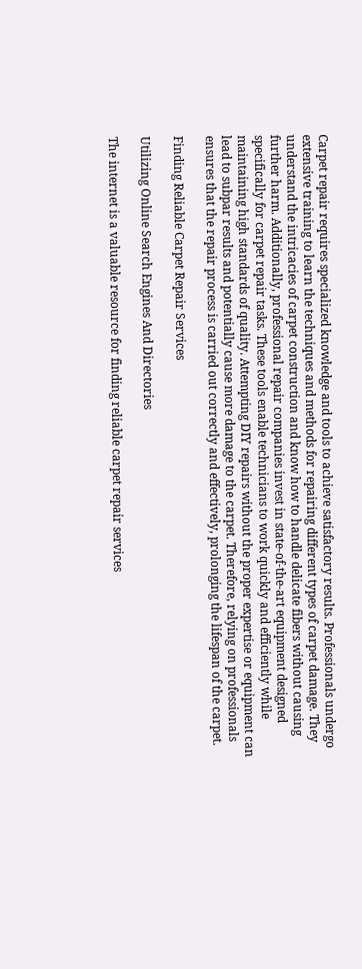Carpet repair requires specialized knowledge and tools to achieve satisfactory results. Professionals undergo extensive training to learn the techniques and methods for repairing different types of carpet damage. They understand the intricacies of carpet construction and know how to handle delicate fibers without causing further harm. Additionally, professional repair companies invest in state-of-the-art equipment designed specifically for carpet repair tasks. These tools enable technicians to work quickly and efficiently while maintaining high standards of quality. Attempting DIY repairs without the proper expertise or equipment can lead to subpar results and potentially cause more damage to the carpet. Therefore, relying on professionals ensures that the repair process is carried out correctly and effectively, prolonging the lifespan of the carpet.

Finding Reliable Carpet Repair Services

Utilizing Online Search Engines And Directories

The internet is a valuable resource for finding reliable carpet repair services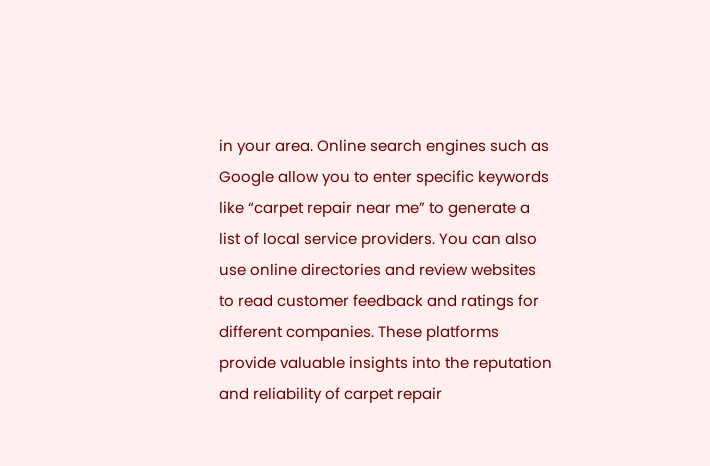in your area. Online search engines such as Google allow you to enter specific keywords like “carpet repair near me” to generate a list of local service providers. You can also use online directories and review websites to read customer feedback and ratings for different companies. These platforms provide valuable insights into the reputation and reliability of carpet repair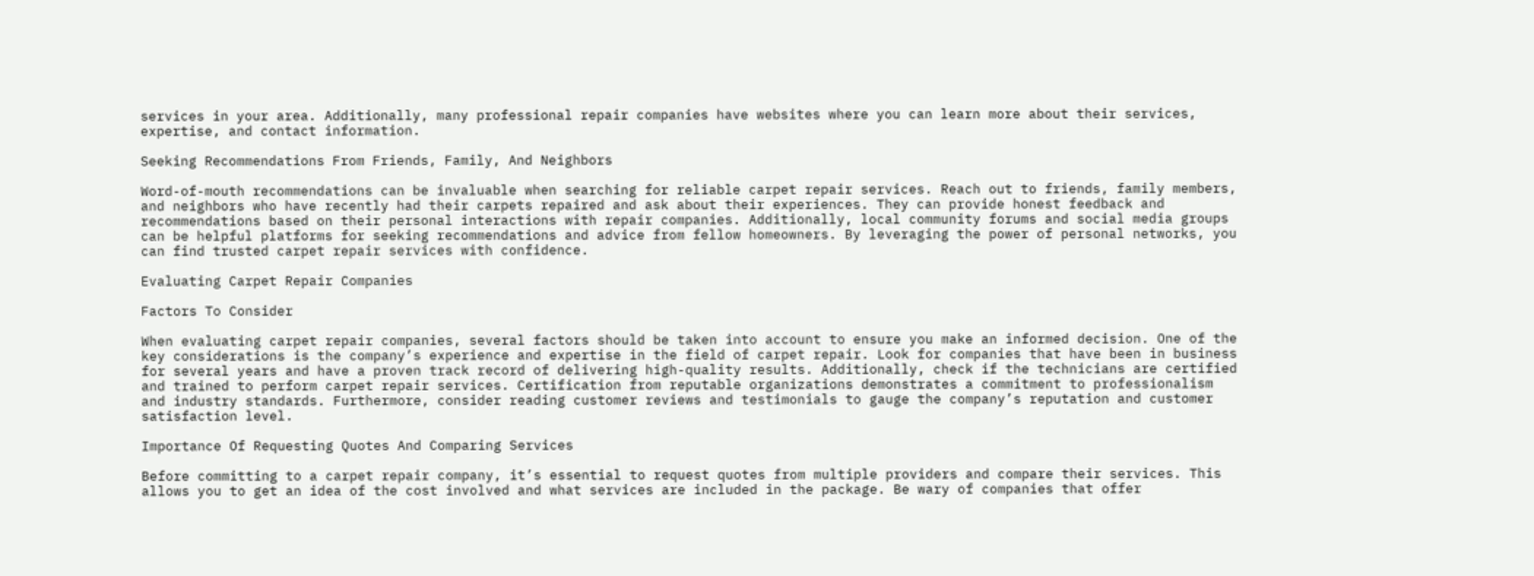services in your area. Additionally, many professional repair companies have websites where you can learn more about their services, expertise, and contact information.

Seeking Recommendations From Friends, Family, And Neighbors

Word-of-mouth recommendations can be invaluable when searching for reliable carpet repair services. Reach out to friends, family members, and neighbors who have recently had their carpets repaired and ask about their experiences. They can provide honest feedback and recommendations based on their personal interactions with repair companies. Additionally, local community forums and social media groups can be helpful platforms for seeking recommendations and advice from fellow homeowners. By leveraging the power of personal networks, you can find trusted carpet repair services with confidence.

Evaluating Carpet Repair Companies

Factors To Consider

When evaluating carpet repair companies, several factors should be taken into account to ensure you make an informed decision. One of the key considerations is the company’s experience and expertise in the field of carpet repair. Look for companies that have been in business for several years and have a proven track record of delivering high-quality results. Additionally, check if the technicians are certified and trained to perform carpet repair services. Certification from reputable organizations demonstrates a commitment to professionalism and industry standards. Furthermore, consider reading customer reviews and testimonials to gauge the company’s reputation and customer satisfaction level.

Importance Of Requesting Quotes And Comparing Services

Before committing to a carpet repair company, it’s essential to request quotes from multiple providers and compare their services. This allows you to get an idea of the cost involved and what services are included in the package. Be wary of companies that offer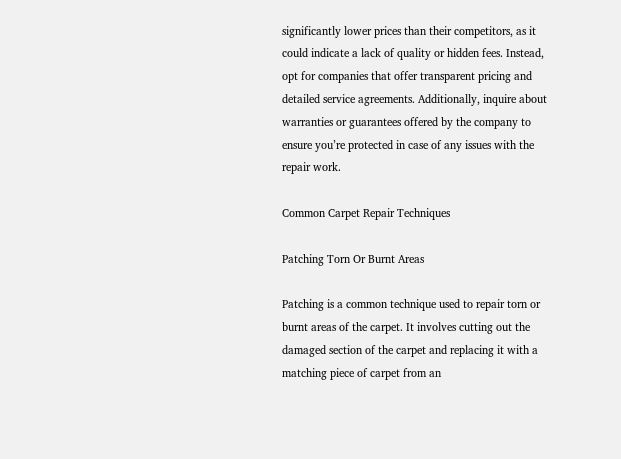significantly lower prices than their competitors, as it could indicate a lack of quality or hidden fees. Instead, opt for companies that offer transparent pricing and detailed service agreements. Additionally, inquire about warranties or guarantees offered by the company to ensure you’re protected in case of any issues with the repair work.

Common Carpet Repair Techniques

Patching Torn Or Burnt Areas

Patching is a common technique used to repair torn or burnt areas of the carpet. It involves cutting out the damaged section of the carpet and replacing it with a matching piece of carpet from an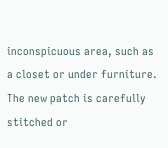inconspicuous area, such as a closet or under furniture. The new patch is carefully stitched or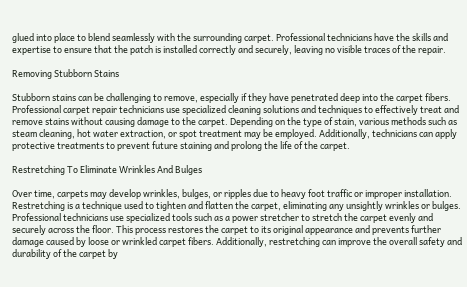glued into place to blend seamlessly with the surrounding carpet. Professional technicians have the skills and expertise to ensure that the patch is installed correctly and securely, leaving no visible traces of the repair.

Removing Stubborn Stains

Stubborn stains can be challenging to remove, especially if they have penetrated deep into the carpet fibers. Professional carpet repair technicians use specialized cleaning solutions and techniques to effectively treat and remove stains without causing damage to the carpet. Depending on the type of stain, various methods such as steam cleaning, hot water extraction, or spot treatment may be employed. Additionally, technicians can apply protective treatments to prevent future staining and prolong the life of the carpet.

Restretching To Eliminate Wrinkles And Bulges

Over time, carpets may develop wrinkles, bulges, or ripples due to heavy foot traffic or improper installation. Restretching is a technique used to tighten and flatten the carpet, eliminating any unsightly wrinkles or bulges. Professional technicians use specialized tools such as a power stretcher to stretch the carpet evenly and securely across the floor. This process restores the carpet to its original appearance and prevents further damage caused by loose or wrinkled carpet fibers. Additionally, restretching can improve the overall safety and durability of the carpet by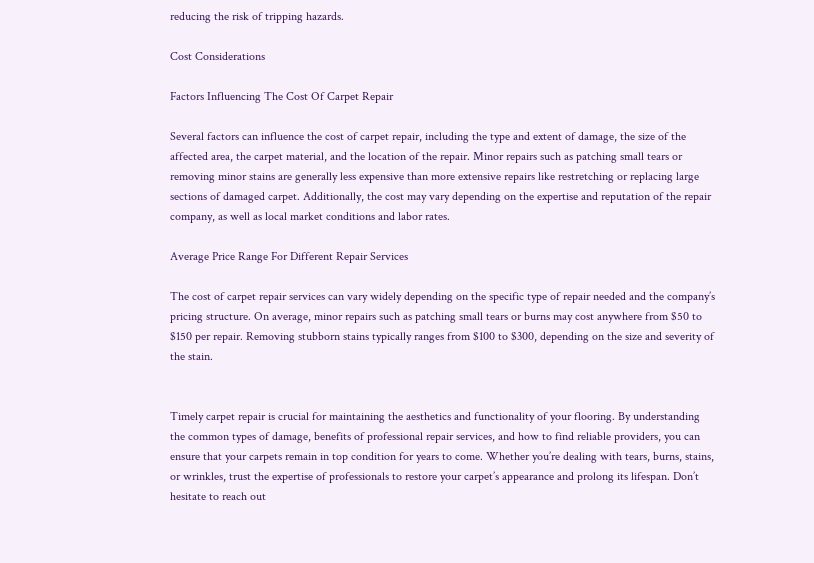reducing the risk of tripping hazards.

Cost Considerations

Factors Influencing The Cost Of Carpet Repair

Several factors can influence the cost of carpet repair, including the type and extent of damage, the size of the affected area, the carpet material, and the location of the repair. Minor repairs such as patching small tears or removing minor stains are generally less expensive than more extensive repairs like restretching or replacing large sections of damaged carpet. Additionally, the cost may vary depending on the expertise and reputation of the repair company, as well as local market conditions and labor rates.

Average Price Range For Different Repair Services

The cost of carpet repair services can vary widely depending on the specific type of repair needed and the company’s pricing structure. On average, minor repairs such as patching small tears or burns may cost anywhere from $50 to $150 per repair. Removing stubborn stains typically ranges from $100 to $300, depending on the size and severity of the stain.


Timely carpet repair is crucial for maintaining the aesthetics and functionality of your flooring. By understanding the common types of damage, benefits of professional repair services, and how to find reliable providers, you can ensure that your carpets remain in top condition for years to come. Whether you’re dealing with tears, burns, stains, or wrinkles, trust the expertise of professionals to restore your carpet’s appearance and prolong its lifespan. Don’t hesitate to reach out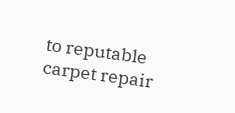to reputable carpet repair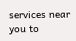services near you to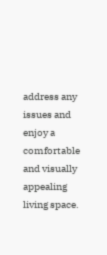address any issues and enjoy a comfortable and visually appealing living space.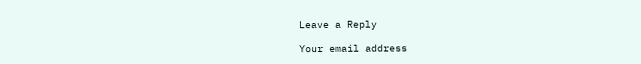Leave a Reply

Your email address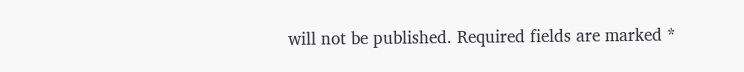will not be published. Required fields are marked *